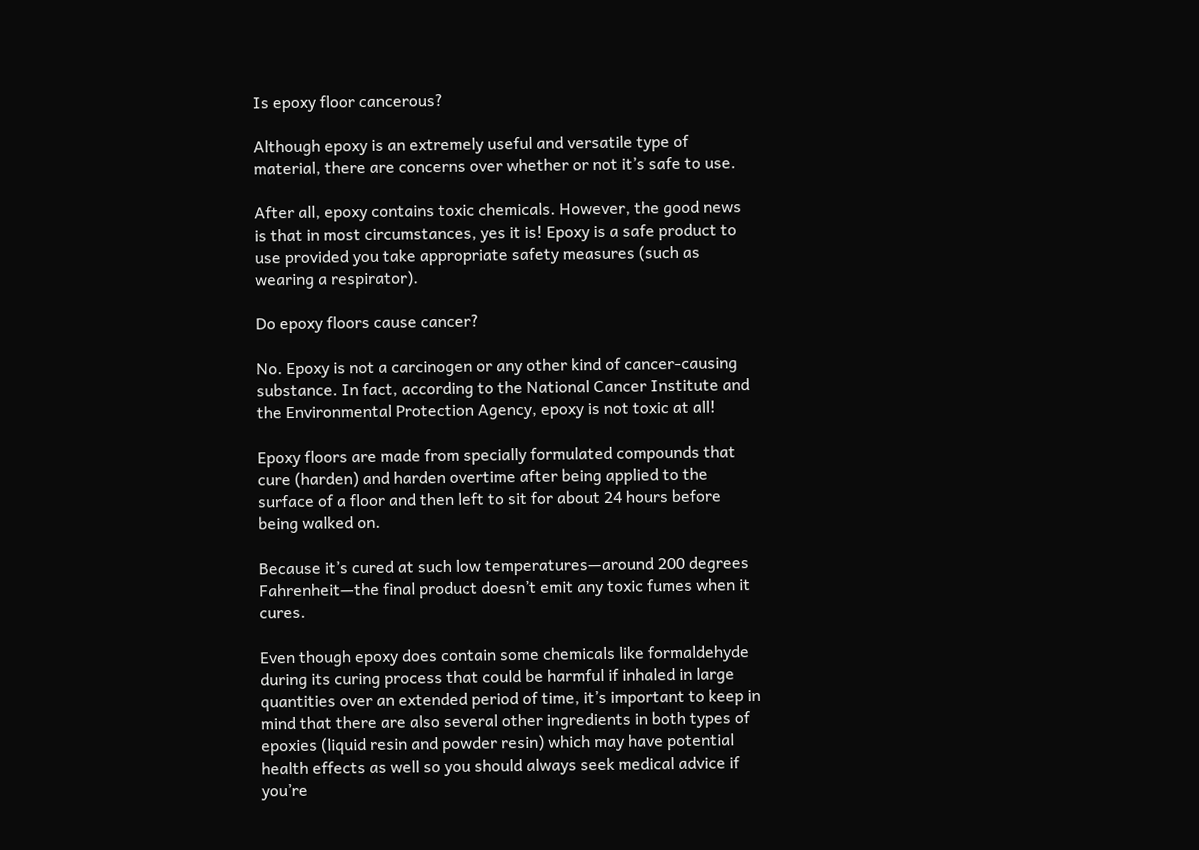Is epoxy floor cancerous?

Although epoxy is an extremely useful and versatile type of material, there are concerns over whether or not it’s safe to use.

After all, epoxy contains toxic chemicals. However, the good news is that in most circumstances, yes it is! Epoxy is a safe product to use provided you take appropriate safety measures (such as wearing a respirator).

Do epoxy floors cause cancer?

No. Epoxy is not a carcinogen or any other kind of cancer-causing substance. In fact, according to the National Cancer Institute and the Environmental Protection Agency, epoxy is not toxic at all!

Epoxy floors are made from specially formulated compounds that cure (harden) and harden overtime after being applied to the surface of a floor and then left to sit for about 24 hours before being walked on.

Because it’s cured at such low temperatures—around 200 degrees Fahrenheit—the final product doesn’t emit any toxic fumes when it cures.

Even though epoxy does contain some chemicals like formaldehyde during its curing process that could be harmful if inhaled in large quantities over an extended period of time, it’s important to keep in mind that there are also several other ingredients in both types of epoxies (liquid resin and powder resin) which may have potential health effects as well so you should always seek medical advice if you’re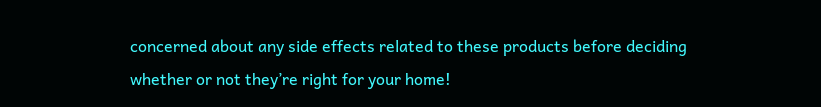concerned about any side effects related to these products before deciding whether or not they’re right for your home!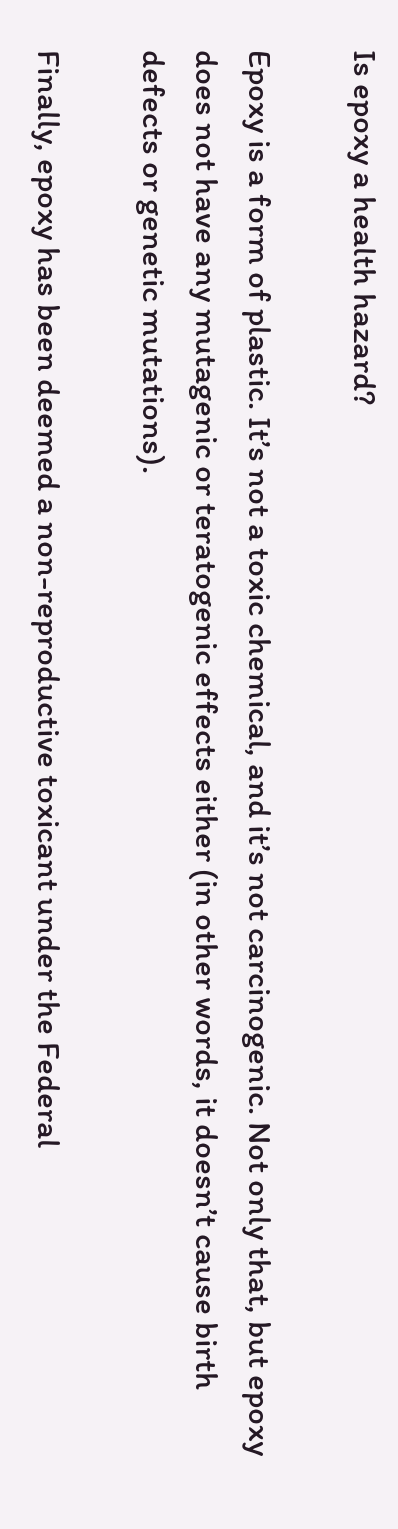Is epoxy a health hazard?

Epoxy is a form of plastic. It’s not a toxic chemical, and it’s not carcinogenic. Not only that, but epoxy does not have any mutagenic or teratogenic effects either (in other words, it doesn’t cause birth defects or genetic mutations).

Finally, epoxy has been deemed a non-reproductive toxicant under the Federal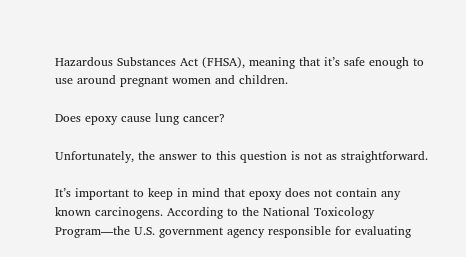Hazardous Substances Act (FHSA), meaning that it’s safe enough to use around pregnant women and children.

Does epoxy cause lung cancer?

Unfortunately, the answer to this question is not as straightforward.

It’s important to keep in mind that epoxy does not contain any known carcinogens. According to the National Toxicology Program—the U.S. government agency responsible for evaluating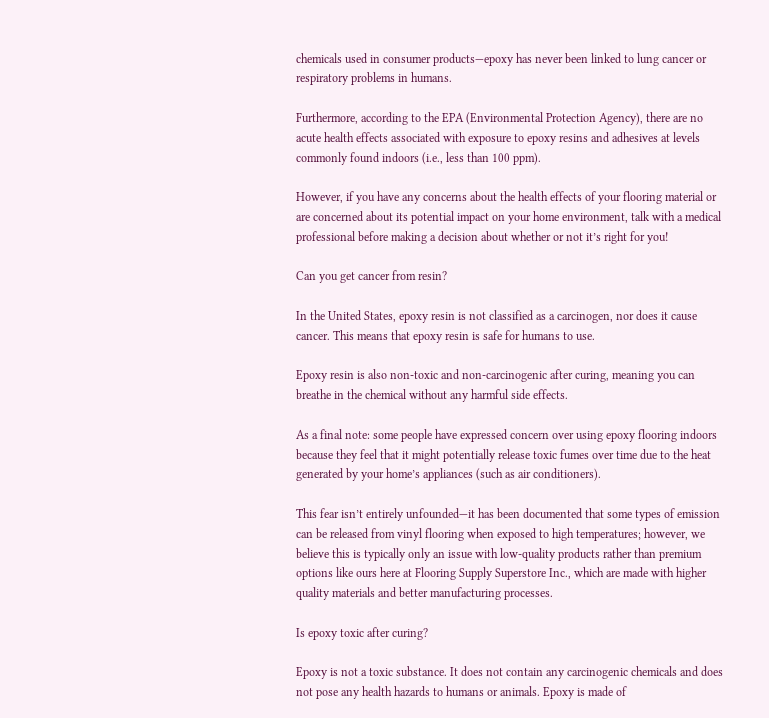chemicals used in consumer products—epoxy has never been linked to lung cancer or respiratory problems in humans.

Furthermore, according to the EPA (Environmental Protection Agency), there are no acute health effects associated with exposure to epoxy resins and adhesives at levels commonly found indoors (i.e., less than 100 ppm).

However, if you have any concerns about the health effects of your flooring material or are concerned about its potential impact on your home environment, talk with a medical professional before making a decision about whether or not it’s right for you!

Can you get cancer from resin?

In the United States, epoxy resin is not classified as a carcinogen, nor does it cause cancer. This means that epoxy resin is safe for humans to use.

Epoxy resin is also non-toxic and non-carcinogenic after curing, meaning you can breathe in the chemical without any harmful side effects.

As a final note: some people have expressed concern over using epoxy flooring indoors because they feel that it might potentially release toxic fumes over time due to the heat generated by your home’s appliances (such as air conditioners).

This fear isn’t entirely unfounded—it has been documented that some types of emission can be released from vinyl flooring when exposed to high temperatures; however, we believe this is typically only an issue with low-quality products rather than premium options like ours here at Flooring Supply Superstore Inc., which are made with higher quality materials and better manufacturing processes.

Is epoxy toxic after curing?

Epoxy is not a toxic substance. It does not contain any carcinogenic chemicals and does not pose any health hazards to humans or animals. Epoxy is made of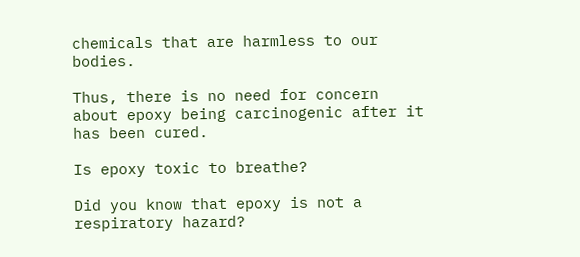chemicals that are harmless to our bodies.

Thus, there is no need for concern about epoxy being carcinogenic after it has been cured.

Is epoxy toxic to breathe?

Did you know that epoxy is not a respiratory hazard?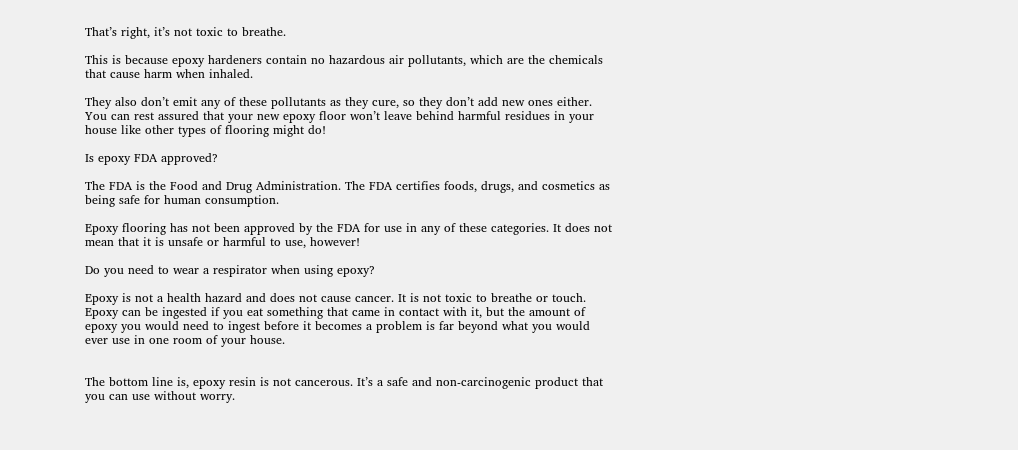That’s right, it’s not toxic to breathe.

This is because epoxy hardeners contain no hazardous air pollutants, which are the chemicals that cause harm when inhaled.

They also don’t emit any of these pollutants as they cure, so they don’t add new ones either. You can rest assured that your new epoxy floor won’t leave behind harmful residues in your house like other types of flooring might do!

Is epoxy FDA approved?

The FDA is the Food and Drug Administration. The FDA certifies foods, drugs, and cosmetics as being safe for human consumption.

Epoxy flooring has not been approved by the FDA for use in any of these categories. It does not mean that it is unsafe or harmful to use, however!

Do you need to wear a respirator when using epoxy?

Epoxy is not a health hazard and does not cause cancer. It is not toxic to breathe or touch. Epoxy can be ingested if you eat something that came in contact with it, but the amount of epoxy you would need to ingest before it becomes a problem is far beyond what you would ever use in one room of your house.


The bottom line is, epoxy resin is not cancerous. It’s a safe and non-carcinogenic product that you can use without worry.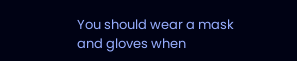You should wear a mask and gloves when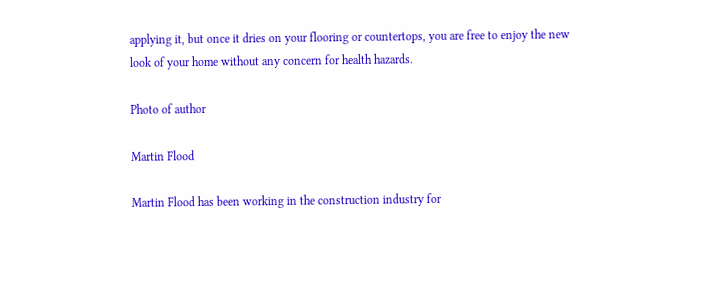applying it, but once it dries on your flooring or countertops, you are free to enjoy the new look of your home without any concern for health hazards.

Photo of author

Martin Flood

Martin Flood has been working in the construction industry for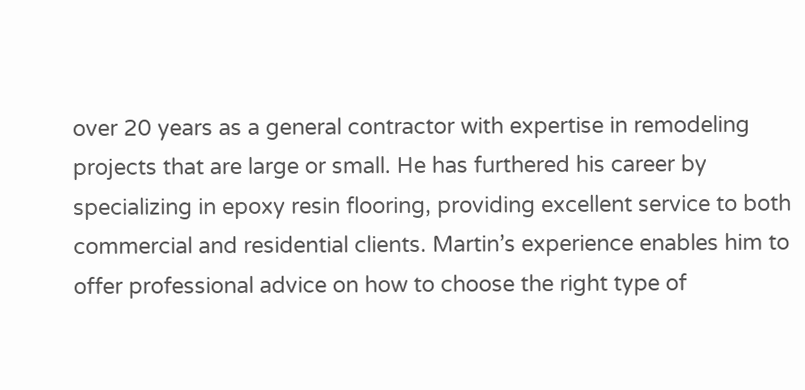over 20 years as a general contractor with expertise in remodeling projects that are large or small. He has furthered his career by specializing in epoxy resin flooring, providing excellent service to both commercial and residential clients. Martin’s experience enables him to offer professional advice on how to choose the right type of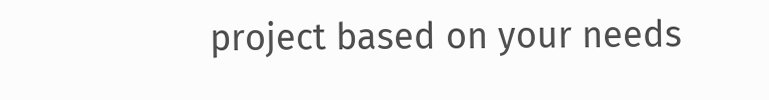project based on your needs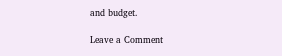and budget.

Leave a Comment